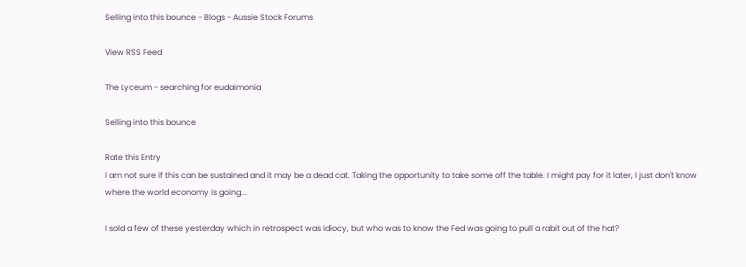Selling into this bounce - Blogs - Aussie Stock Forums

View RSS Feed

The Lyceum - searching for eudaimonia

Selling into this bounce

Rate this Entry
I am not sure if this can be sustained and it may be a dead cat. Taking the opportunity to take some off the table. I might pay for it later, I just don't know where the world economy is going...

I sold a few of these yesterday which in retrospect was idiocy, but who was to know the Fed was going to pull a rabit out of the hat?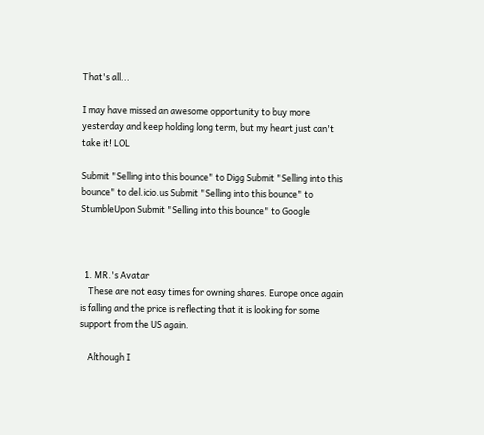That's all...

I may have missed an awesome opportunity to buy more yesterday and keep holding long term, but my heart just can't take it! LOL

Submit "Selling into this bounce" to Digg Submit "Selling into this bounce" to del.icio.us Submit "Selling into this bounce" to StumbleUpon Submit "Selling into this bounce" to Google



  1. MR.'s Avatar
    These are not easy times for owning shares. Europe once again is falling and the price is reflecting that it is looking for some support from the US again.

    Although I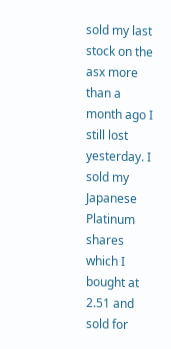sold my last stock on the asx more than a month ago I still lost yesterday. I sold my Japanese Platinum shares which I bought at 2.51 and sold for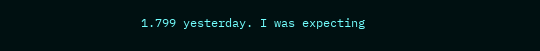1.799 yesterday. I was expecting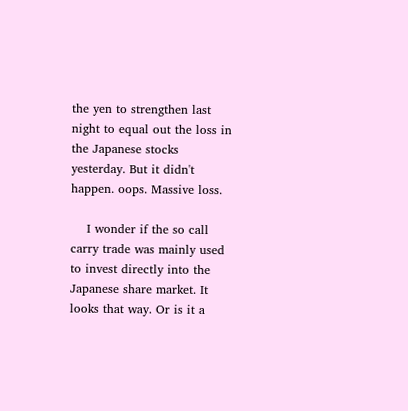the yen to strengthen last night to equal out the loss in the Japanese stocks yesterday. But it didn't happen. oops. Massive loss.

    I wonder if the so call carry trade was mainly used to invest directly into the Japanese share market. It looks that way. Or is it a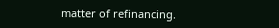matter of refinancing.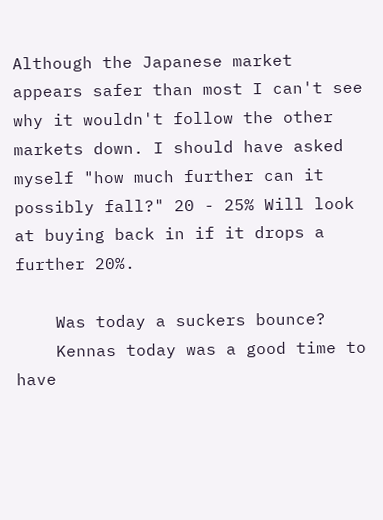Although the Japanese market appears safer than most I can't see why it wouldn't follow the other markets down. I should have asked myself "how much further can it possibly fall?" 20 - 25% Will look at buying back in if it drops a further 20%.

    Was today a suckers bounce?
    Kennas today was a good time to have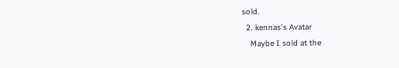sold.
  2. kennas's Avatar
    Maybe I sold at the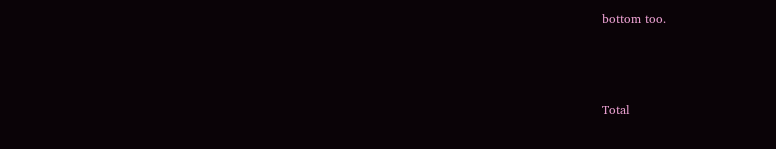bottom too.



Total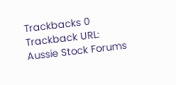Trackbacks 0
Trackback URL:
Aussie Stock Forums